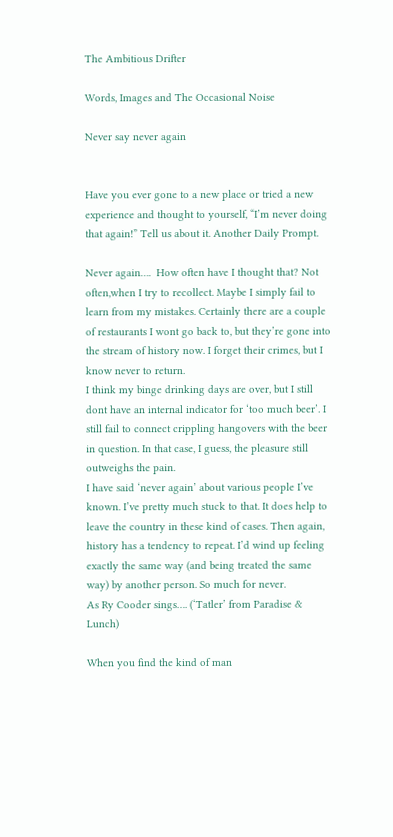The Ambitious Drifter

Words, Images and The Occasional Noise

Never say never again


Have you ever gone to a new place or tried a new experience and thought to yourself, “I’m never doing that again!” Tell us about it. Another Daily Prompt.

Never again….  How often have I thought that? Not often,when I try to recollect. Maybe I simply fail to learn from my mistakes. Certainly there are a couple of restaurants I wont go back to, but they’re gone into the stream of history now. I forget their crimes, but I know never to return.
I think my binge drinking days are over, but I still dont have an internal indicator for ‘too much beer’. I still fail to connect crippling hangovers with the beer in question. In that case, I guess, the pleasure still outweighs the pain.
I have said ‘never again’ about various people I’ve known. I’ve pretty much stuck to that. It does help to leave the country in these kind of cases. Then again, history has a tendency to repeat. I’d wind up feeling exactly the same way (and being treated the same way) by another person. So much for never.
As Ry Cooder sings…. (‘Tatler’ from Paradise & Lunch)

When you find the kind of man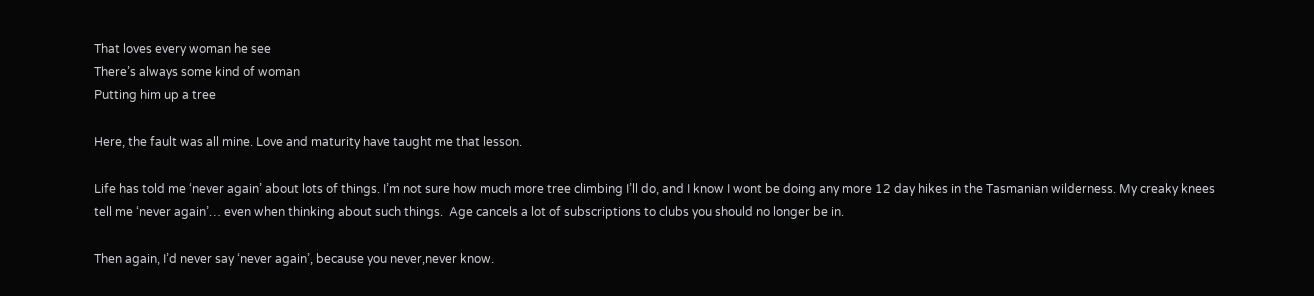That loves every woman he see
There’s always some kind of woman
Putting him up a tree

Here, the fault was all mine. Love and maturity have taught me that lesson.

Life has told me ‘never again’ about lots of things. I’m not sure how much more tree climbing I’ll do, and I know I wont be doing any more 12 day hikes in the Tasmanian wilderness. My creaky knees tell me ‘never again’… even when thinking about such things.  Age cancels a lot of subscriptions to clubs you should no longer be in.

Then again, I’d never say ‘never again’, because you never,never know.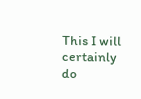This I will certainly do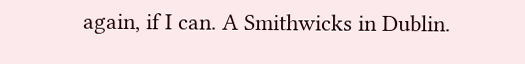again, if I can. A Smithwicks in Dublin.